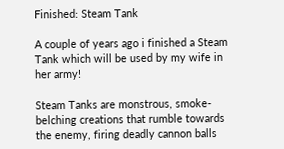Finished: Steam Tank

A couple of years ago i finished a Steam Tank which will be used by my wife in her army!

Steam Tanks are monstrous, smoke-belching creations that rumble towards the enemy, firing deadly cannon balls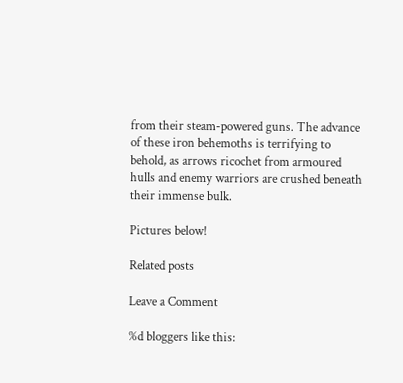from their steam-powered guns. The advance of these iron behemoths is terrifying to behold, as arrows ricochet from armoured hulls and enemy warriors are crushed beneath their immense bulk.

Pictures below!

Related posts

Leave a Comment

%d bloggers like this: